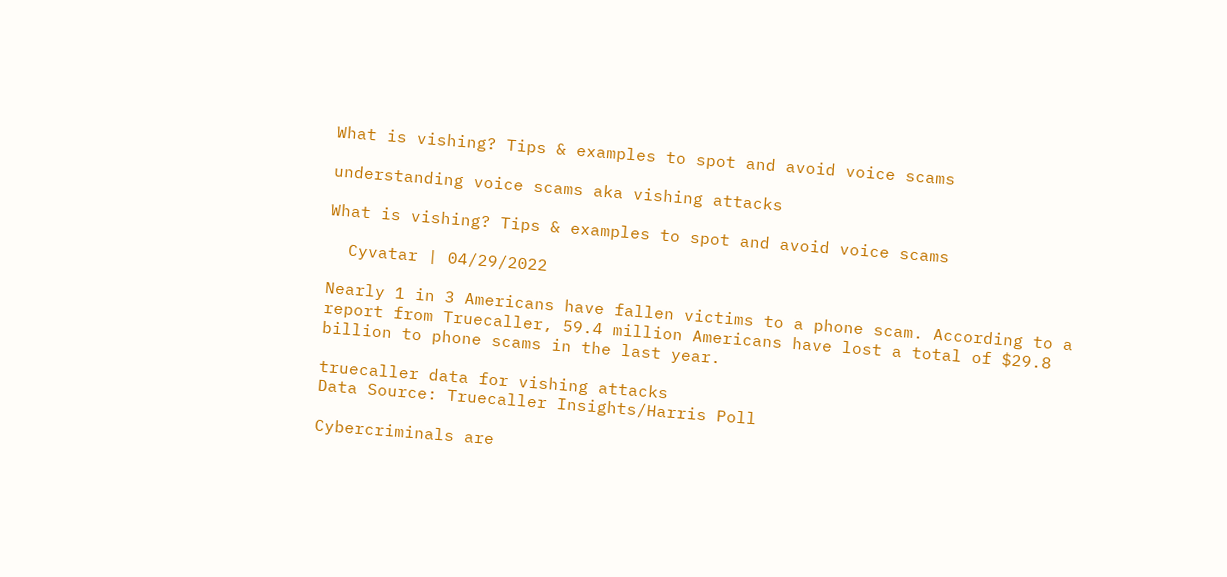What is vishing? Tips & examples to spot and avoid voice scams

understanding voice scams aka vishing attacks

What is vishing? Tips & examples to spot and avoid voice scams

  Cyvatar | 04/29/2022

Nearly 1 in 3 Americans have fallen victims to a phone scam. According to a report from Truecaller, 59.4 million Americans have lost a total of $29.8 billion to phone scams in the last year.

truecaller data for vishing attacks
Data Source: Truecaller Insights/Harris Poll

Cybercriminals are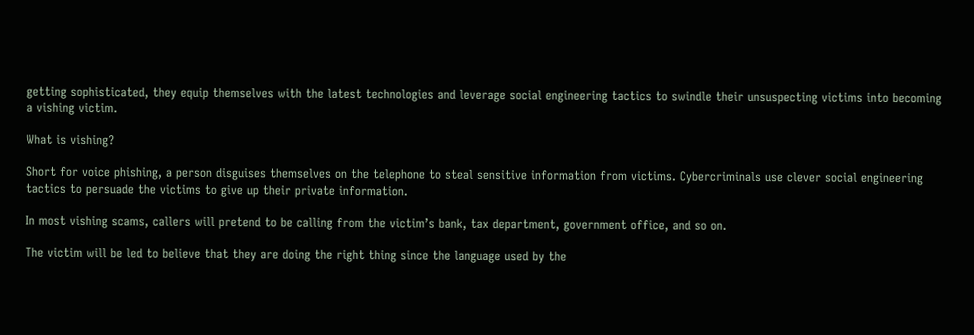getting sophisticated, they equip themselves with the latest technologies and leverage social engineering tactics to swindle their unsuspecting victims into becoming a vishing victim.

What is vishing?

Short for voice phishing, a person disguises themselves on the telephone to steal sensitive information from victims. Cybercriminals use clever social engineering tactics to persuade the victims to give up their private information.

In most vishing scams, callers will pretend to be calling from the victim’s bank, tax department, government office, and so on.

The victim will be led to believe that they are doing the right thing since the language used by the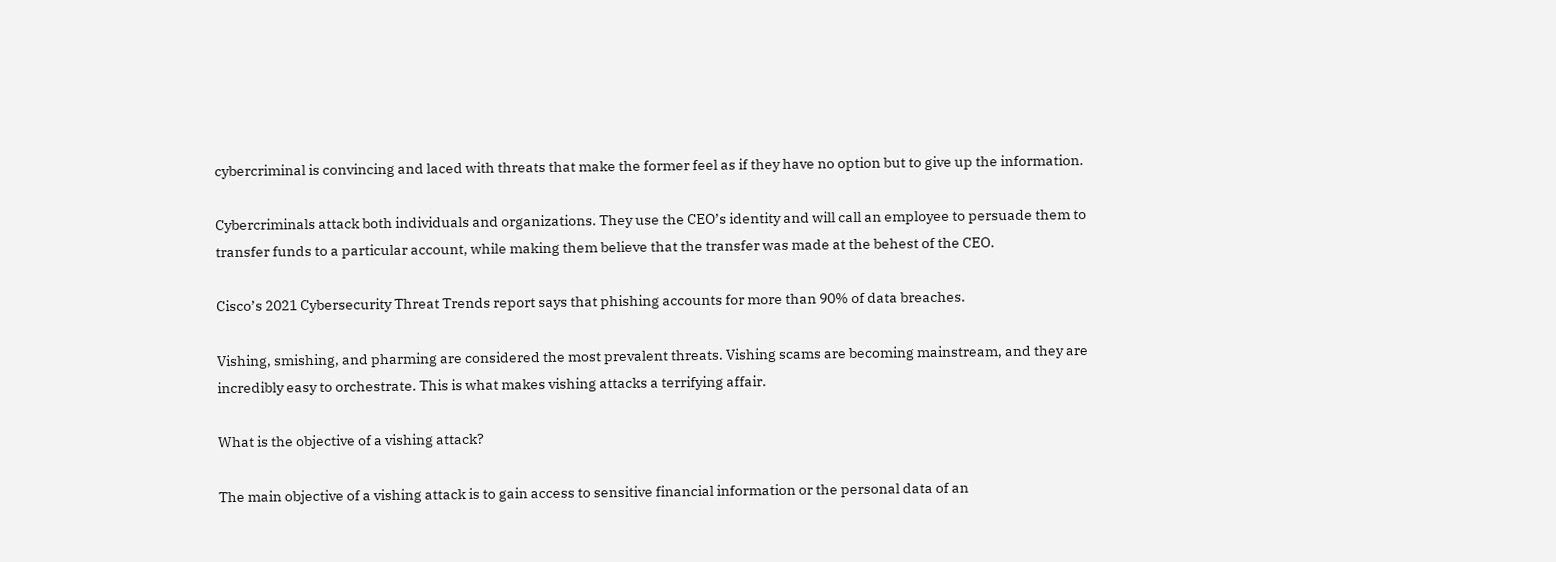cybercriminal is convincing and laced with threats that make the former feel as if they have no option but to give up the information.

Cybercriminals attack both individuals and organizations. They use the CEO’s identity and will call an employee to persuade them to transfer funds to a particular account, while making them believe that the transfer was made at the behest of the CEO.

Cisco’s 2021 Cybersecurity Threat Trends report says that phishing accounts for more than 90% of data breaches.

Vishing, smishing, and pharming are considered the most prevalent threats. Vishing scams are becoming mainstream, and they are incredibly easy to orchestrate. This is what makes vishing attacks a terrifying affair.

What is the objective of a vishing attack?

The main objective of a vishing attack is to gain access to sensitive financial information or the personal data of an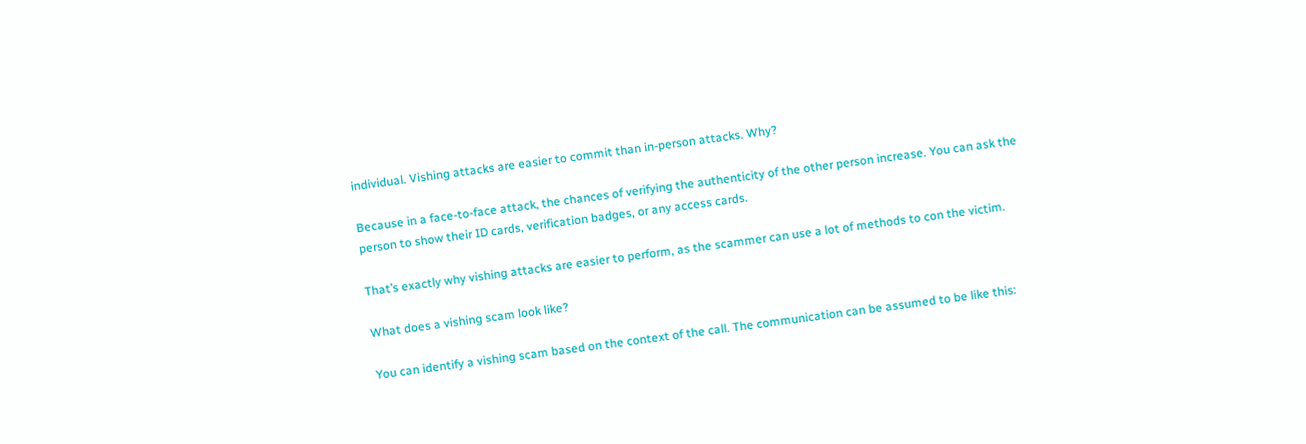individual. Vishing attacks are easier to commit than in-person attacks. Why?

Because in a face-to-face attack, the chances of verifying the authenticity of the other person increase. You can ask the person to show their ID cards, verification badges, or any access cards.

That’s exactly why vishing attacks are easier to perform, as the scammer can use a lot of methods to con the victim.

What does a vishing scam look like?

You can identify a vishing scam based on the context of the call. The communication can be assumed to be like this: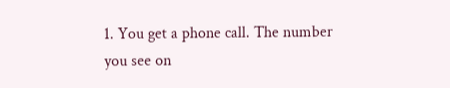1. You get a phone call. The number you see on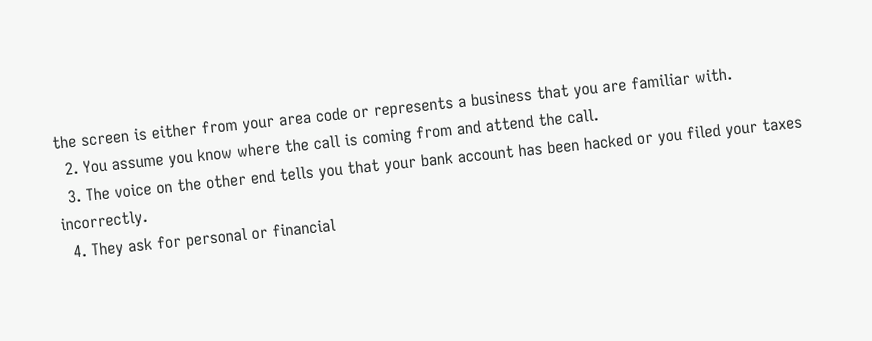the screen is either from your area code or represents a business that you are familiar with.
  2. You assume you know where the call is coming from and attend the call.
  3. The voice on the other end tells you that your bank account has been hacked or you filed your taxes incorrectly.
  4. They ask for personal or financial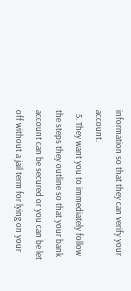information so that they can verify your account.
  5. They want you to immediately follow the steps they outline so that your bank account can be secured or you can be let off without a jail term for lying on your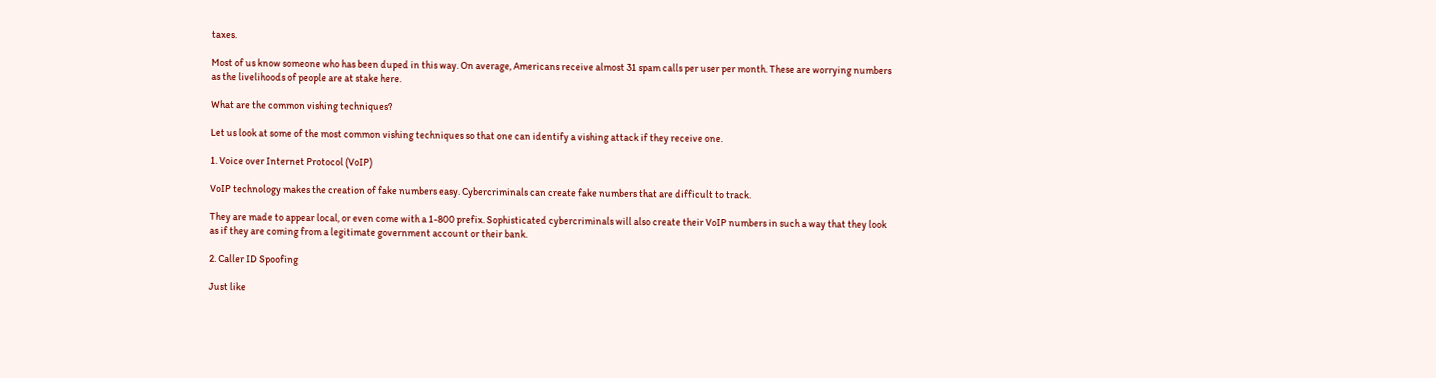taxes.

Most of us know someone who has been duped in this way. On average, Americans receive almost 31 spam calls per user per month. These are worrying numbers as the livelihoods of people are at stake here.

What are the common vishing techniques?

Let us look at some of the most common vishing techniques so that one can identify a vishing attack if they receive one.

1. Voice over Internet Protocol (VoIP)

VoIP technology makes the creation of fake numbers easy. Cybercriminals can create fake numbers that are difficult to track.

They are made to appear local, or even come with a 1-800 prefix. Sophisticated cybercriminals will also create their VoIP numbers in such a way that they look as if they are coming from a legitimate government account or their bank.

2. Caller ID Spoofing

Just like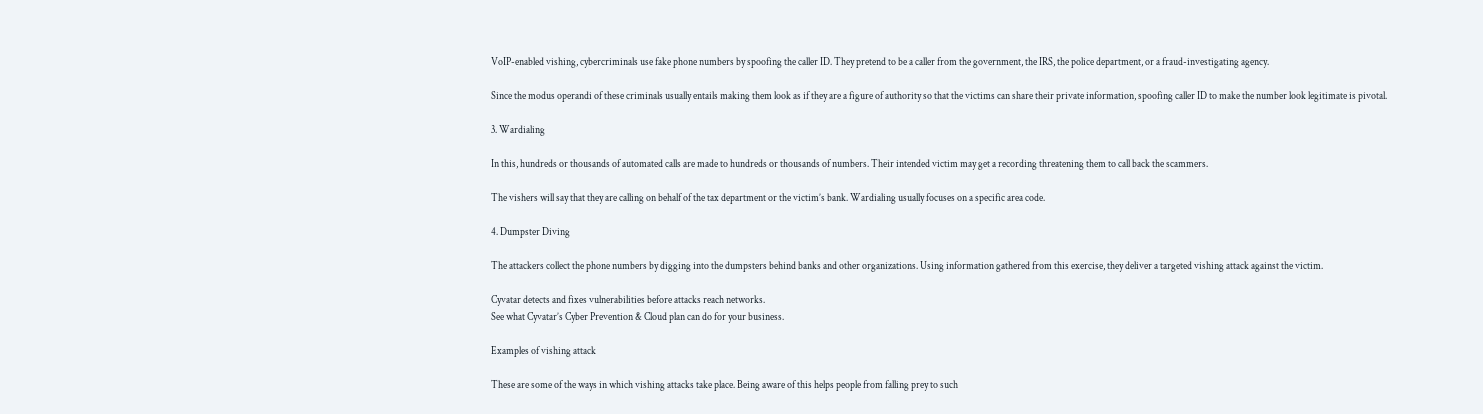VoIP-enabled vishing, cybercriminals use fake phone numbers by spoofing the caller ID. They pretend to be a caller from the government, the IRS, the police department, or a fraud-investigating agency.

Since the modus operandi of these criminals usually entails making them look as if they are a figure of authority so that the victims can share their private information, spoofing caller ID to make the number look legitimate is pivotal.

3. Wardialing

In this, hundreds or thousands of automated calls are made to hundreds or thousands of numbers. Their intended victim may get a recording threatening them to call back the scammers.

The vishers will say that they are calling on behalf of the tax department or the victim’s bank. Wardialing usually focuses on a specific area code.

4. Dumpster Diving

The attackers collect the phone numbers by digging into the dumpsters behind banks and other organizations. Using information gathered from this exercise, they deliver a targeted vishing attack against the victim.

Cyvatar detects and fixes vulnerabilities before attacks reach networks.
See what Cyvatar’s Cyber Prevention & Cloud plan can do for your business.

Examples of vishing attack

These are some of the ways in which vishing attacks take place. Being aware of this helps people from falling prey to such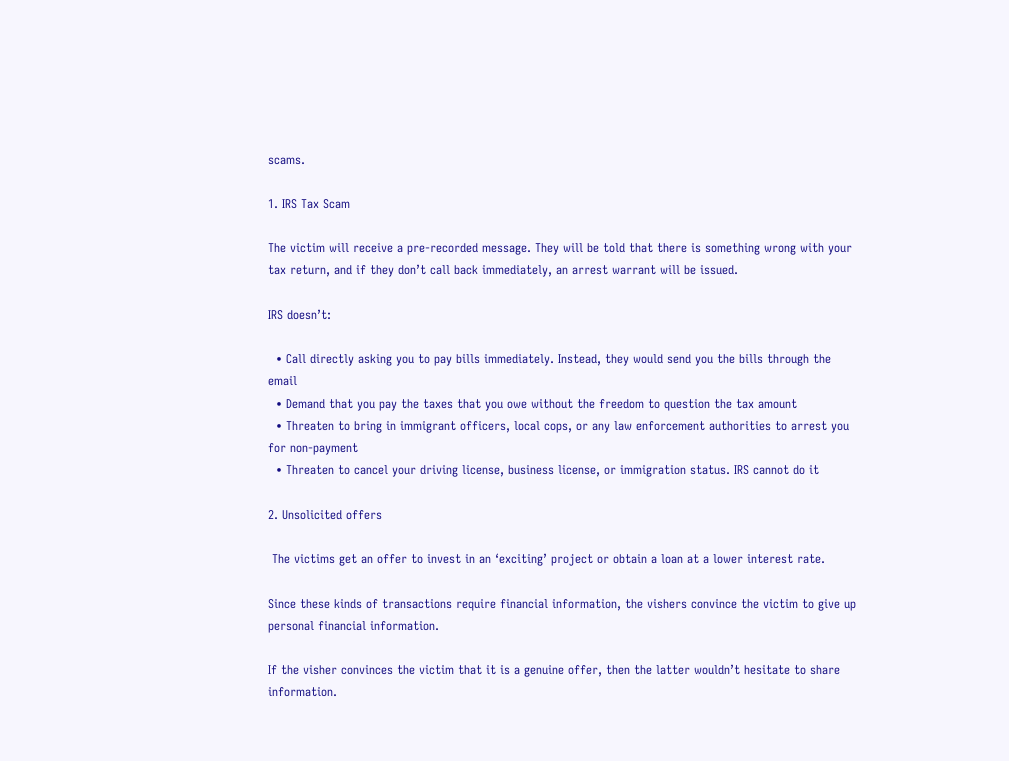scams.

1. IRS Tax Scam

The victim will receive a pre-recorded message. They will be told that there is something wrong with your tax return, and if they don’t call back immediately, an arrest warrant will be issued.

IRS doesn’t:

  • Call directly asking you to pay bills immediately. Instead, they would send you the bills through the email
  • Demand that you pay the taxes that you owe without the freedom to question the tax amount
  • Threaten to bring in immigrant officers, local cops, or any law enforcement authorities to arrest you for non-payment
  • Threaten to cancel your driving license, business license, or immigration status. IRS cannot do it

2. Unsolicited offers

 The victims get an offer to invest in an ‘exciting’ project or obtain a loan at a lower interest rate.

Since these kinds of transactions require financial information, the vishers convince the victim to give up personal financial information.

If the visher convinces the victim that it is a genuine offer, then the latter wouldn’t hesitate to share information.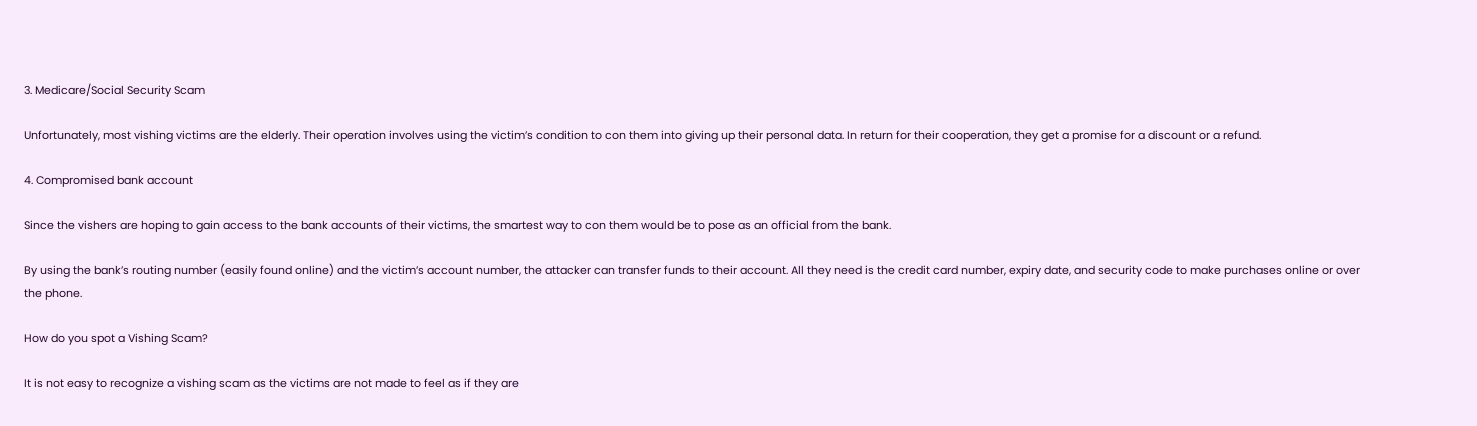3. Medicare/Social Security Scam

Unfortunately, most vishing victims are the elderly. Their operation involves using the victim’s condition to con them into giving up their personal data. In return for their cooperation, they get a promise for a discount or a refund.

4. Compromised bank account

Since the vishers are hoping to gain access to the bank accounts of their victims, the smartest way to con them would be to pose as an official from the bank.

By using the bank’s routing number (easily found online) and the victim’s account number, the attacker can transfer funds to their account. All they need is the credit card number, expiry date, and security code to make purchases online or over the phone.

How do you spot a Vishing Scam?

It is not easy to recognize a vishing scam as the victims are not made to feel as if they are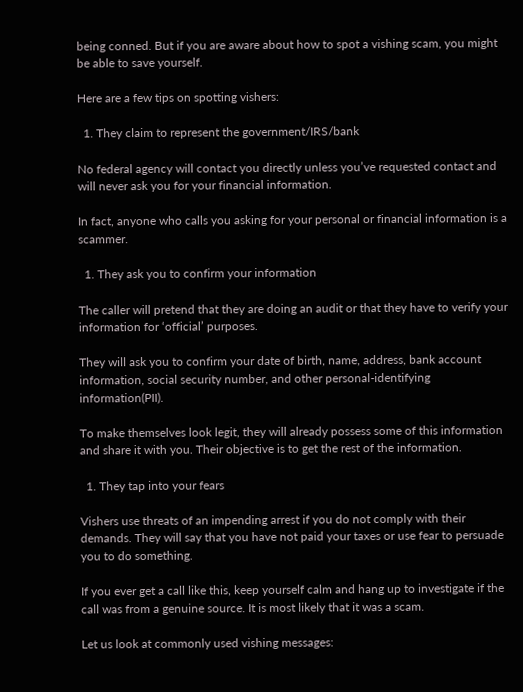being conned. But if you are aware about how to spot a vishing scam, you might be able to save yourself.

Here are a few tips on spotting vishers:

  1. They claim to represent the government/IRS/bank

No federal agency will contact you directly unless you’ve requested contact and will never ask you for your financial information.

In fact, anyone who calls you asking for your personal or financial information is a scammer.

  1. They ask you to confirm your information

The caller will pretend that they are doing an audit or that they have to verify your information for ‘official’ purposes.

They will ask you to confirm your date of birth, name, address, bank account information, social security number, and other personal-identifying information(PII).

To make themselves look legit, they will already possess some of this information and share it with you. Their objective is to get the rest of the information.

  1. They tap into your fears

Vishers use threats of an impending arrest if you do not comply with their demands. They will say that you have not paid your taxes or use fear to persuade you to do something.

If you ever get a call like this, keep yourself calm and hang up to investigate if the call was from a genuine source. It is most likely that it was a scam.

Let us look at commonly used vishing messages: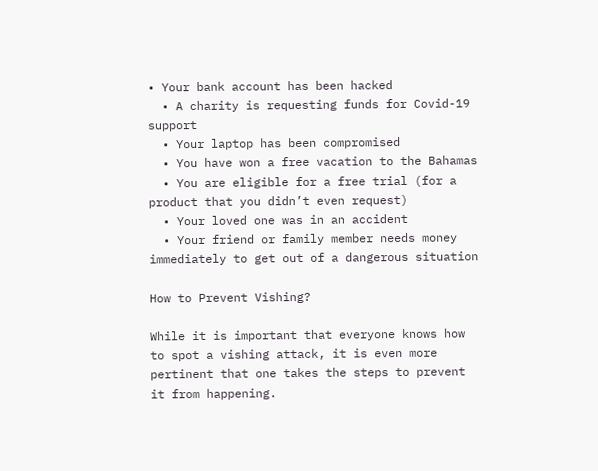• Your bank account has been hacked
  • A charity is requesting funds for Covid-19 support
  • Your laptop has been compromised
  • You have won a free vacation to the Bahamas
  • You are eligible for a free trial (for a product that you didn’t even request)
  • Your loved one was in an accident
  • Your friend or family member needs money immediately to get out of a dangerous situation

How to Prevent Vishing?

While it is important that everyone knows how to spot a vishing attack, it is even more pertinent that one takes the steps to prevent it from happening.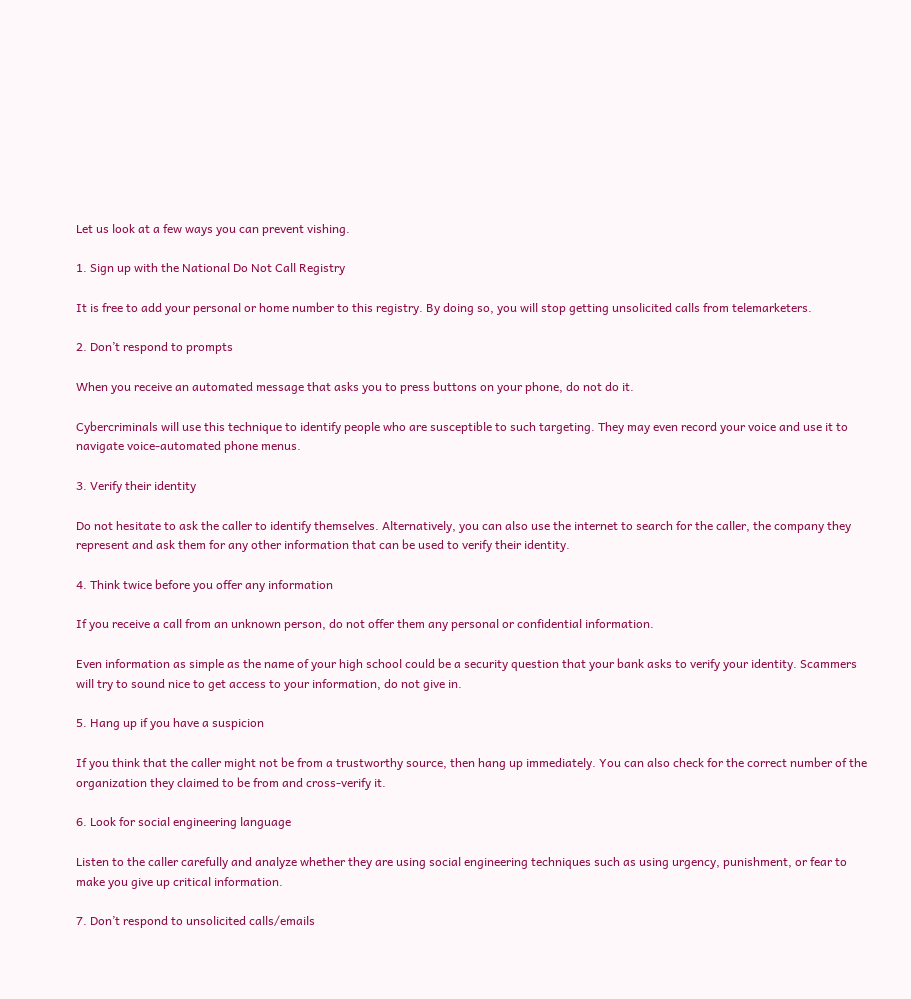Let us look at a few ways you can prevent vishing.

1. Sign up with the National Do Not Call Registry

It is free to add your personal or home number to this registry. By doing so, you will stop getting unsolicited calls from telemarketers.

2. Don’t respond to prompts

When you receive an automated message that asks you to press buttons on your phone, do not do it.

Cybercriminals will use this technique to identify people who are susceptible to such targeting. They may even record your voice and use it to navigate voice-automated phone menus.

3. Verify their identity

Do not hesitate to ask the caller to identify themselves. Alternatively, you can also use the internet to search for the caller, the company they represent and ask them for any other information that can be used to verify their identity.

4. Think twice before you offer any information

If you receive a call from an unknown person, do not offer them any personal or confidential information.

Even information as simple as the name of your high school could be a security question that your bank asks to verify your identity. Scammers will try to sound nice to get access to your information, do not give in.

5. Hang up if you have a suspicion

If you think that the caller might not be from a trustworthy source, then hang up immediately. You can also check for the correct number of the organization they claimed to be from and cross-verify it.

6. Look for social engineering language

Listen to the caller carefully and analyze whether they are using social engineering techniques such as using urgency, punishment, or fear to make you give up critical information.

7. Don’t respond to unsolicited calls/emails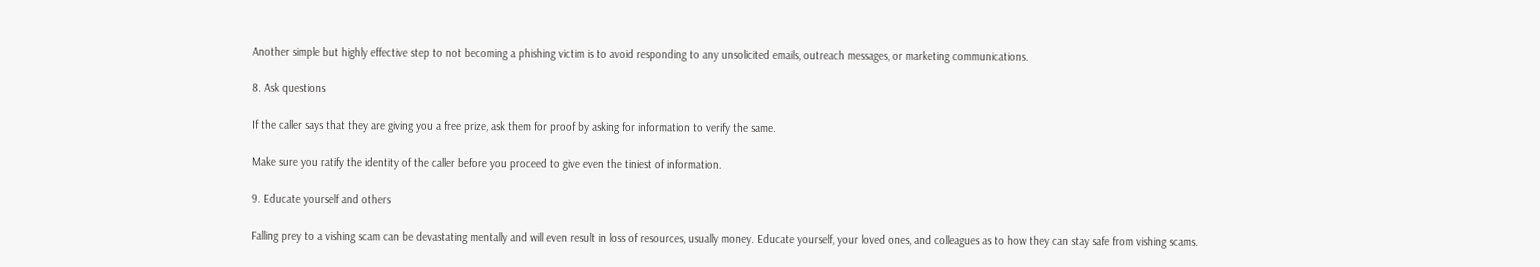Another simple but highly effective step to not becoming a phishing victim is to avoid responding to any unsolicited emails, outreach messages, or marketing communications.

8. Ask questions

If the caller says that they are giving you a free prize, ask them for proof by asking for information to verify the same.

Make sure you ratify the identity of the caller before you proceed to give even the tiniest of information.

9. Educate yourself and others

Falling prey to a vishing scam can be devastating mentally and will even result in loss of resources, usually money. Educate yourself, your loved ones, and colleagues as to how they can stay safe from vishing scams.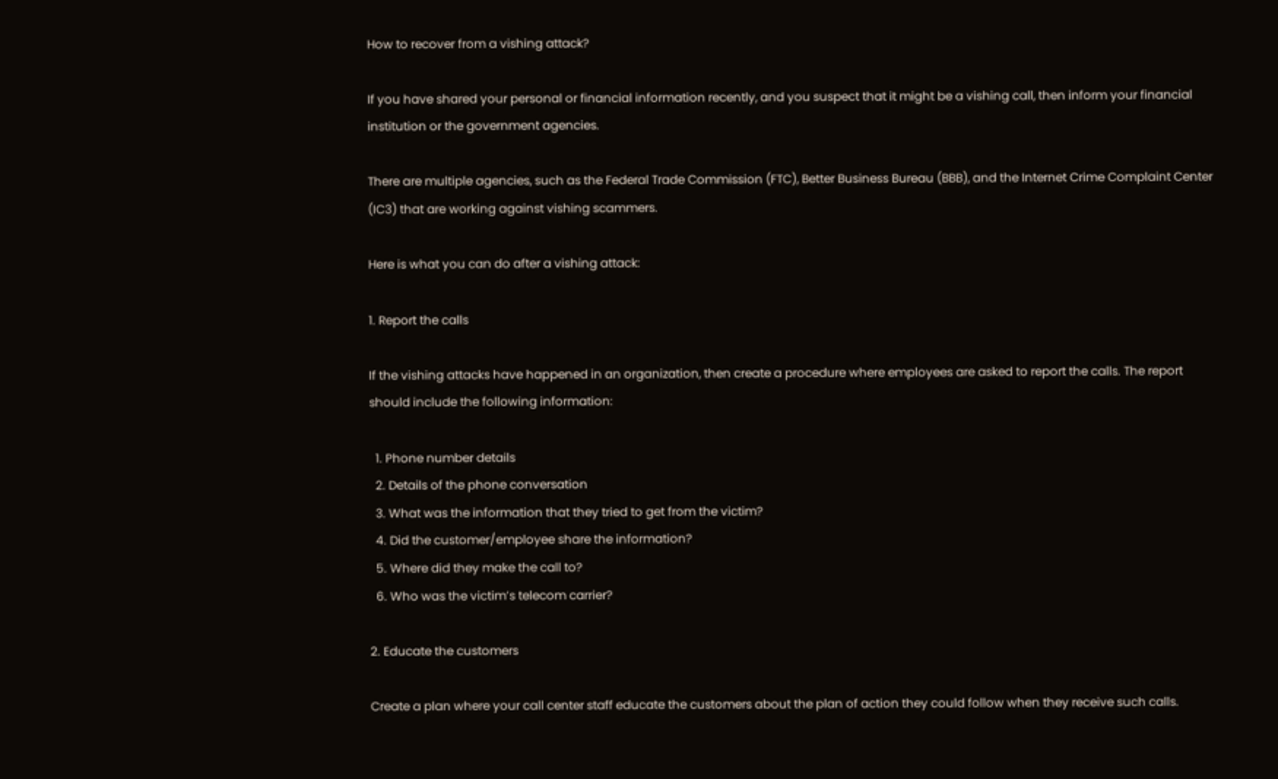How to recover from a vishing attack?

If you have shared your personal or financial information recently, and you suspect that it might be a vishing call, then inform your financial institution or the government agencies.

There are multiple agencies, such as the Federal Trade Commission (FTC), Better Business Bureau (BBB), and the Internet Crime Complaint Center (IC3) that are working against vishing scammers.

Here is what you can do after a vishing attack:

1. Report the calls

If the vishing attacks have happened in an organization, then create a procedure where employees are asked to report the calls. The report should include the following information:

  1. Phone number details
  2. Details of the phone conversation
  3. What was the information that they tried to get from the victim?
  4. Did the customer/employee share the information?
  5. Where did they make the call to?
  6. Who was the victim’s telecom carrier?

2. Educate the customers

Create a plan where your call center staff educate the customers about the plan of action they could follow when they receive such calls.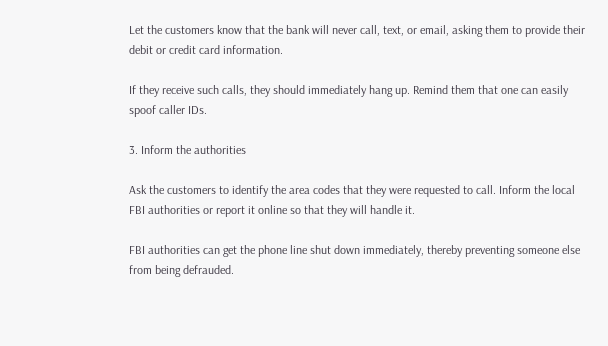Let the customers know that the bank will never call, text, or email, asking them to provide their debit or credit card information.

If they receive such calls, they should immediately hang up. Remind them that one can easily spoof caller IDs.

3. Inform the authorities

Ask the customers to identify the area codes that they were requested to call. Inform the local FBI authorities or report it online so that they will handle it.

FBI authorities can get the phone line shut down immediately, thereby preventing someone else from being defrauded.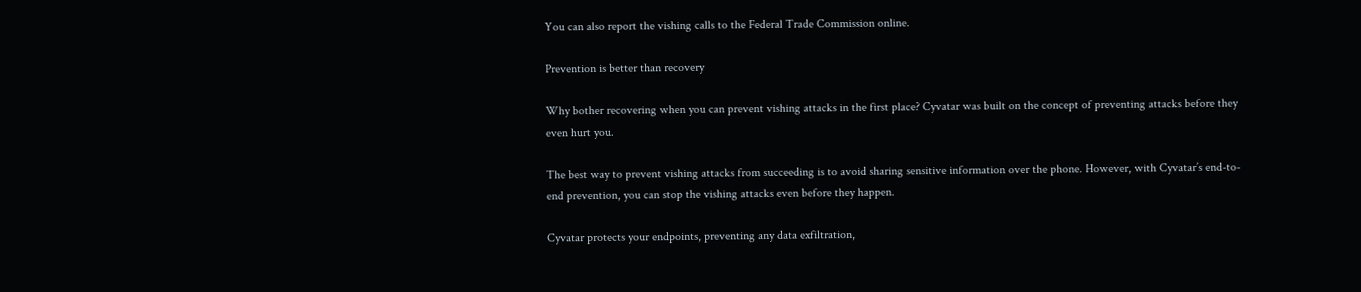You can also report the vishing calls to the Federal Trade Commission online.

Prevention is better than recovery

Why bother recovering when you can prevent vishing attacks in the first place? Cyvatar was built on the concept of preventing attacks before they even hurt you.

The best way to prevent vishing attacks from succeeding is to avoid sharing sensitive information over the phone. However, with Cyvatar’s end-to-end prevention, you can stop the vishing attacks even before they happen.

Cyvatar protects your endpoints, preventing any data exfiltration,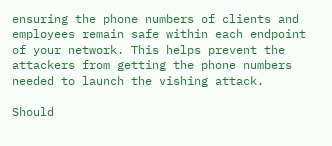ensuring the phone numbers of clients and employees remain safe within each endpoint of your network. This helps prevent the attackers from getting the phone numbers needed to launch the vishing attack.

Should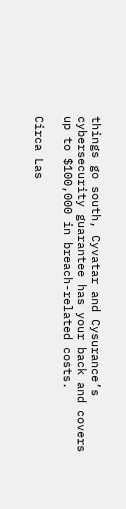things go south, Cyvatar and Cysurance’s cybersecurity guarantee has your back and covers up to $100,000 in breach-related costs.

Circa Las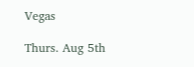Vegas

Thurs. Aug 5th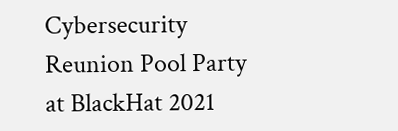Cybersecurity Reunion Pool Party at BlackHat 2021